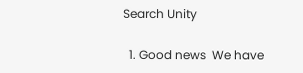Search Unity

  1. Good news  We have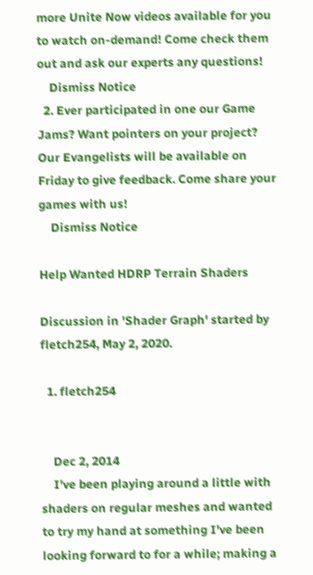more Unite Now videos available for you to watch on-demand! Come check them out and ask our experts any questions!
    Dismiss Notice
  2. Ever participated in one our Game Jams? Want pointers on your project? Our Evangelists will be available on Friday to give feedback. Come share your games with us!
    Dismiss Notice

Help Wanted HDRP Terrain Shaders

Discussion in 'Shader Graph' started by fletch254, May 2, 2020.

  1. fletch254


    Dec 2, 2014
    I've been playing around a little with shaders on regular meshes and wanted to try my hand at something I've been looking forward to for a while; making a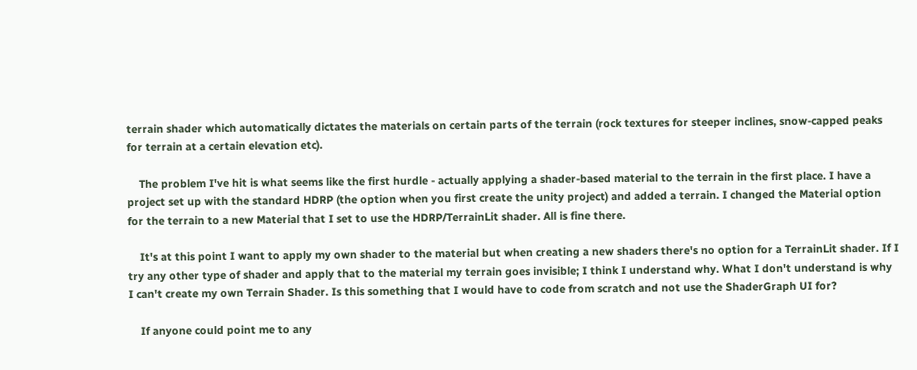terrain shader which automatically dictates the materials on certain parts of the terrain (rock textures for steeper inclines, snow-capped peaks for terrain at a certain elevation etc).

    The problem I've hit is what seems like the first hurdle - actually applying a shader-based material to the terrain in the first place. I have a project set up with the standard HDRP (the option when you first create the unity project) and added a terrain. I changed the Material option for the terrain to a new Material that I set to use the HDRP/TerrainLit shader. All is fine there.

    It's at this point I want to apply my own shader to the material but when creating a new shaders there's no option for a TerrainLit shader. If I try any other type of shader and apply that to the material my terrain goes invisible; I think I understand why. What I don't understand is why I can't create my own Terrain Shader. Is this something that I would have to code from scratch and not use the ShaderGraph UI for?

    If anyone could point me to any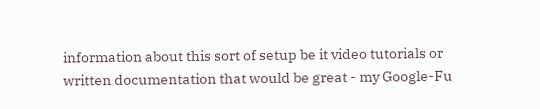information about this sort of setup be it video tutorials or written documentation that would be great - my Google-Fu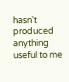hasn't produced anything useful to me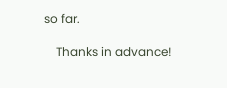so far.

    Thanks in advance!